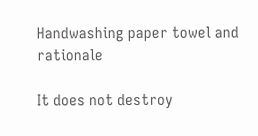Handwashing paper towel and rationale

It does not destroy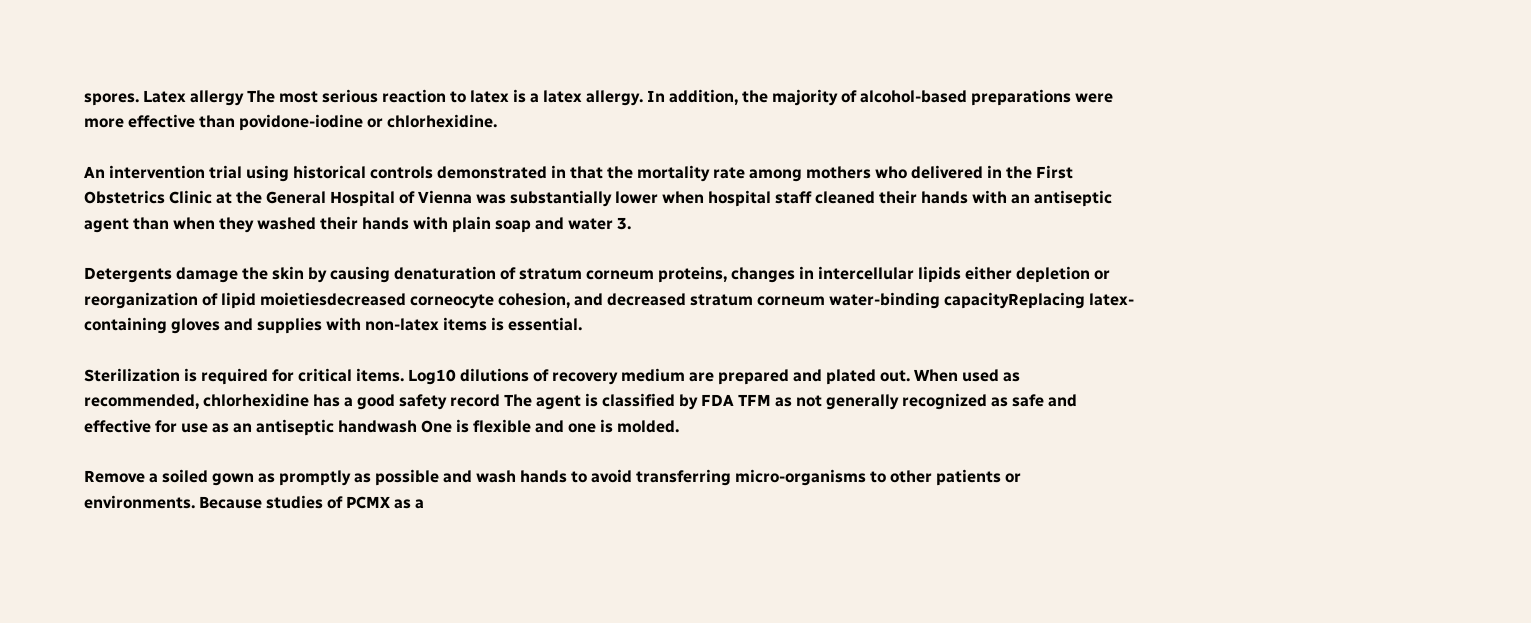spores. Latex allergy The most serious reaction to latex is a latex allergy. In addition, the majority of alcohol-based preparations were more effective than povidone-iodine or chlorhexidine.

An intervention trial using historical controls demonstrated in that the mortality rate among mothers who delivered in the First Obstetrics Clinic at the General Hospital of Vienna was substantially lower when hospital staff cleaned their hands with an antiseptic agent than when they washed their hands with plain soap and water 3.

Detergents damage the skin by causing denaturation of stratum corneum proteins, changes in intercellular lipids either depletion or reorganization of lipid moietiesdecreased corneocyte cohesion, and decreased stratum corneum water-binding capacityReplacing latex-containing gloves and supplies with non-latex items is essential.

Sterilization is required for critical items. Log10 dilutions of recovery medium are prepared and plated out. When used as recommended, chlorhexidine has a good safety record The agent is classified by FDA TFM as not generally recognized as safe and effective for use as an antiseptic handwash One is flexible and one is molded.

Remove a soiled gown as promptly as possible and wash hands to avoid transferring micro-organisms to other patients or environments. Because studies of PCMX as a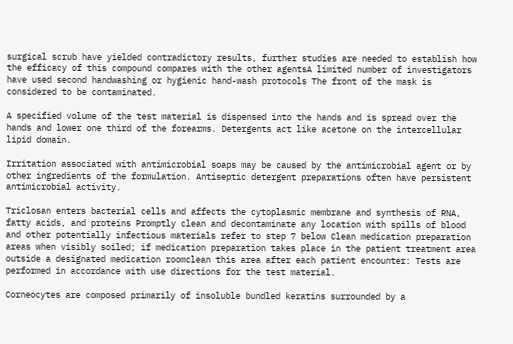surgical scrub have yielded contradictory results, further studies are needed to establish how the efficacy of this compound compares with the other agentsA limited number of investigators have used second handwashing or hygienic hand-wash protocols The front of the mask is considered to be contaminated.

A specified volume of the test material is dispensed into the hands and is spread over the hands and lower one third of the forearms. Detergents act like acetone on the intercellular lipid domain.

Irritation associated with antimicrobial soaps may be caused by the antimicrobial agent or by other ingredients of the formulation. Antiseptic detergent preparations often have persistent antimicrobial activity.

Triclosan enters bacterial cells and affects the cytoplasmic membrane and synthesis of RNA, fatty acids, and proteins Promptly clean and decontaminate any location with spills of blood and other potentially infectious materials refer to step 7 below Clean medication preparation areas when visibly soiled; if medication preparation takes place in the patient treatment area outside a designated medication roomclean this area after each patient encounter: Tests are performed in accordance with use directions for the test material.

Corneocytes are composed primarily of insoluble bundled keratins surrounded by a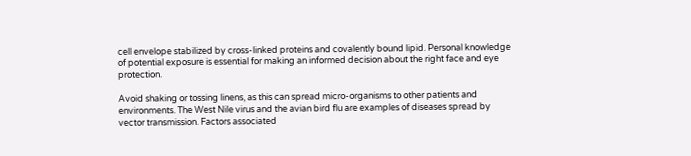cell envelope stabilized by cross-linked proteins and covalently bound lipid. Personal knowledge of potential exposure is essential for making an informed decision about the right face and eye protection.

Avoid shaking or tossing linens, as this can spread micro-organisms to other patients and environments. The West Nile virus and the avian bird flu are examples of diseases spread by vector transmission. Factors associated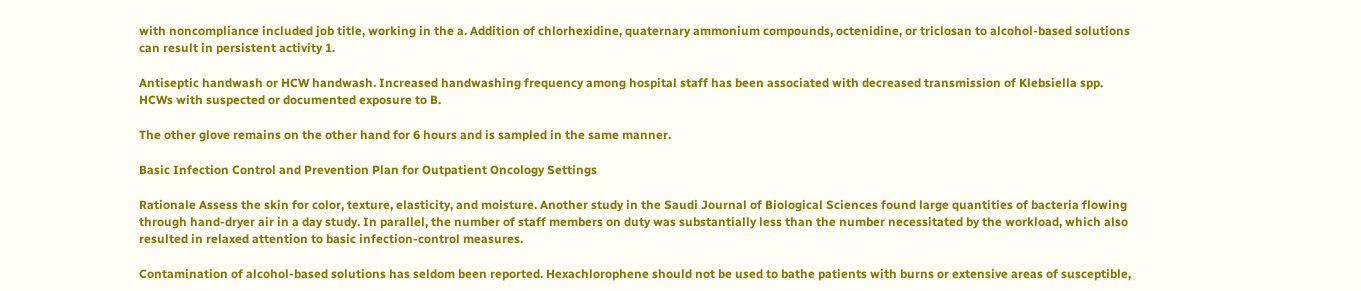with noncompliance included job title, working in the a. Addition of chlorhexidine, quaternary ammonium compounds, octenidine, or triclosan to alcohol-based solutions can result in persistent activity 1.

Antiseptic handwash or HCW handwash. Increased handwashing frequency among hospital staff has been associated with decreased transmission of Klebsiella spp. HCWs with suspected or documented exposure to B.

The other glove remains on the other hand for 6 hours and is sampled in the same manner.

Basic Infection Control and Prevention Plan for Outpatient Oncology Settings

Rationale Assess the skin for color, texture, elasticity, and moisture. Another study in the Saudi Journal of Biological Sciences found large quantities of bacteria flowing through hand-dryer air in a day study. In parallel, the number of staff members on duty was substantially less than the number necessitated by the workload, which also resulted in relaxed attention to basic infection-control measures.

Contamination of alcohol-based solutions has seldom been reported. Hexachlorophene should not be used to bathe patients with burns or extensive areas of susceptible,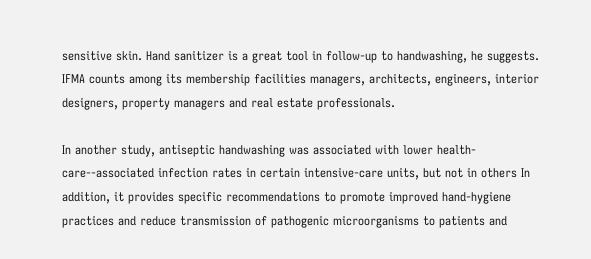sensitive skin. Hand sanitizer is a great tool in follow-up to handwashing, he suggests. IFMA counts among its membership facilities managers, architects, engineers, interior designers, property managers and real estate professionals.

In another study, antiseptic handwashing was associated with lower health-care--associated infection rates in certain intensive-care units, but not in others In addition, it provides specific recommendations to promote improved hand-hygiene practices and reduce transmission of pathogenic microorganisms to patients and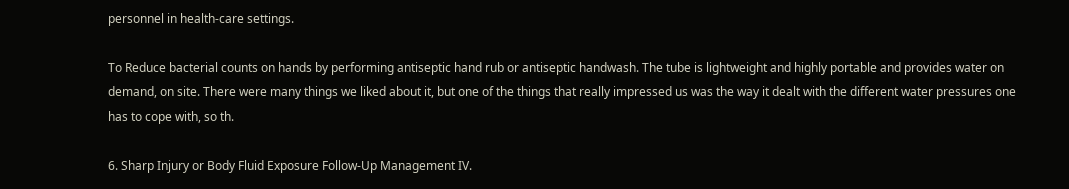personnel in health-care settings.

To Reduce bacterial counts on hands by performing antiseptic hand rub or antiseptic handwash. The tube is lightweight and highly portable and provides water on demand, on site. There were many things we liked about it, but one of the things that really impressed us was the way it dealt with the different water pressures one has to cope with, so th.

6. Sharp Injury or Body Fluid Exposure Follow-Up Management IV.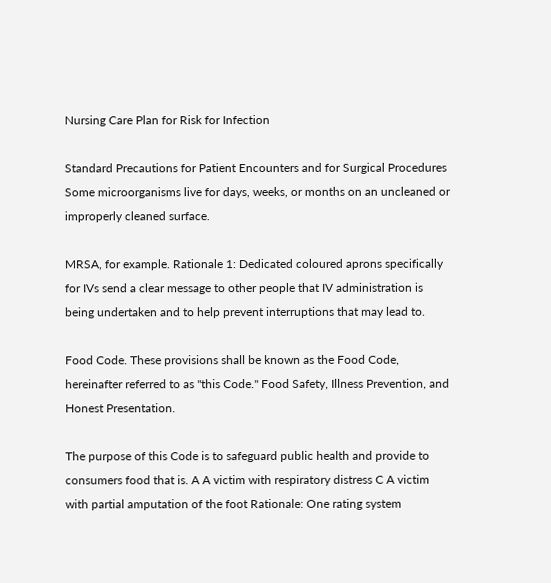Nursing Care Plan for Risk for Infection

Standard Precautions for Patient Encounters and for Surgical Procedures Some microorganisms live for days, weeks, or months on an uncleaned or improperly cleaned surface.

MRSA, for example. Rationale 1: Dedicated coloured aprons specifically for IVs send a clear message to other people that IV administration is being undertaken and to help prevent interruptions that may lead to.

Food Code. These provisions shall be known as the Food Code, hereinafter referred to as "this Code." Food Safety, Illness Prevention, and Honest Presentation.

The purpose of this Code is to safeguard public health and provide to consumers food that is. A A victim with respiratory distress C A victim with partial amputation of the foot Rationale: One rating system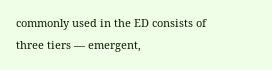commonly used in the ED consists of three tiers — emergent,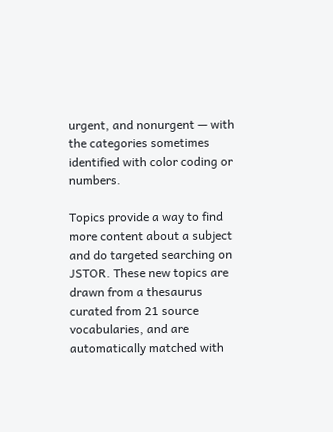urgent, and nonurgent — with the categories sometimes identified with color coding or numbers.

Topics provide a way to find more content about a subject and do targeted searching on JSTOR. These new topics are drawn from a thesaurus curated from 21 source vocabularies, and are automatically matched with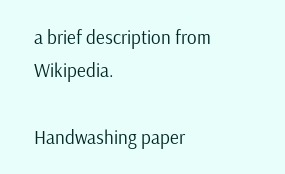a brief description from Wikipedia.

Handwashing paper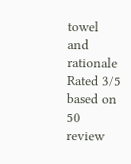towel and rationale
Rated 3/5 based on 50 review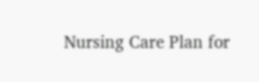Nursing Care Plan for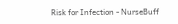Risk for Infection - NurseBuff